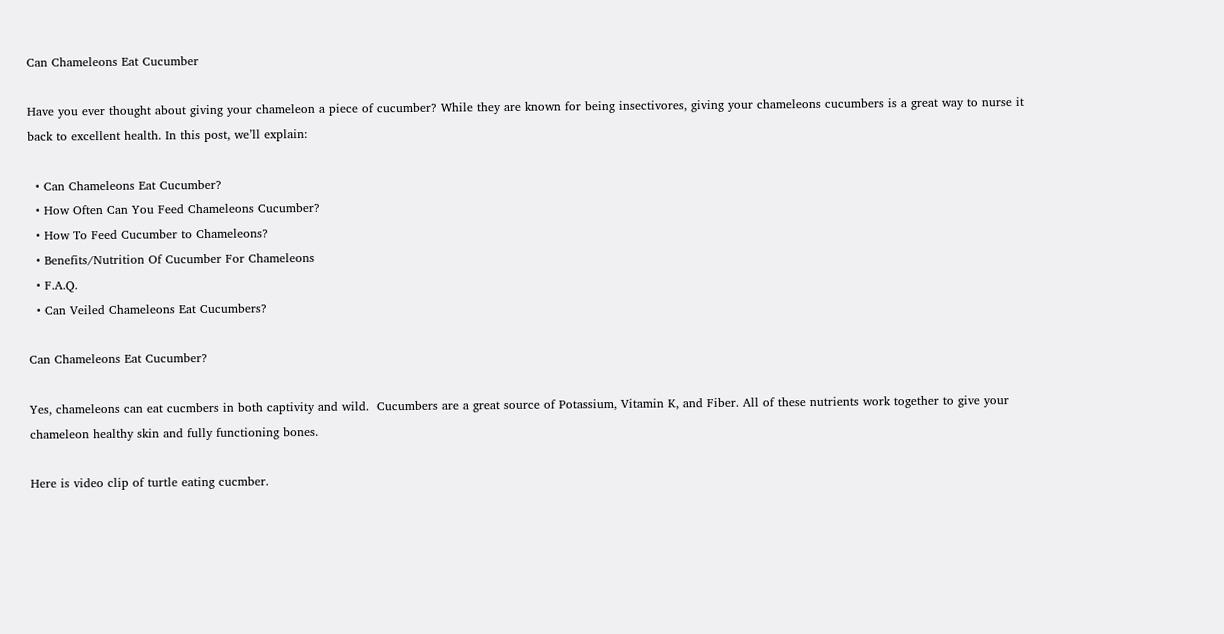Can Chameleons Eat Cucumber

Have you ever thought about giving your chameleon a piece of cucumber? While they are known for being insectivores, giving your chameleons cucumbers is a great way to nurse it back to excellent health. In this post, we’ll explain:

  • Can Chameleons Eat Cucumber?
  • How Often Can You Feed Chameleons Cucumber?
  • How To Feed Cucumber to Chameleons?
  • Benefits/Nutrition Of Cucumber For Chameleons
  • F.A.Q.
  • Can Veiled Chameleons Eat Cucumbers?

Can Chameleons Eat Cucumber?

Yes, chameleons can eat cucmbers in both captivity and wild.  Cucumbers are a great source of Potassium, Vitamin K, and Fiber. All of these nutrients work together to give your chameleon healthy skin and fully functioning bones.

Here is video clip of turtle eating cucmber.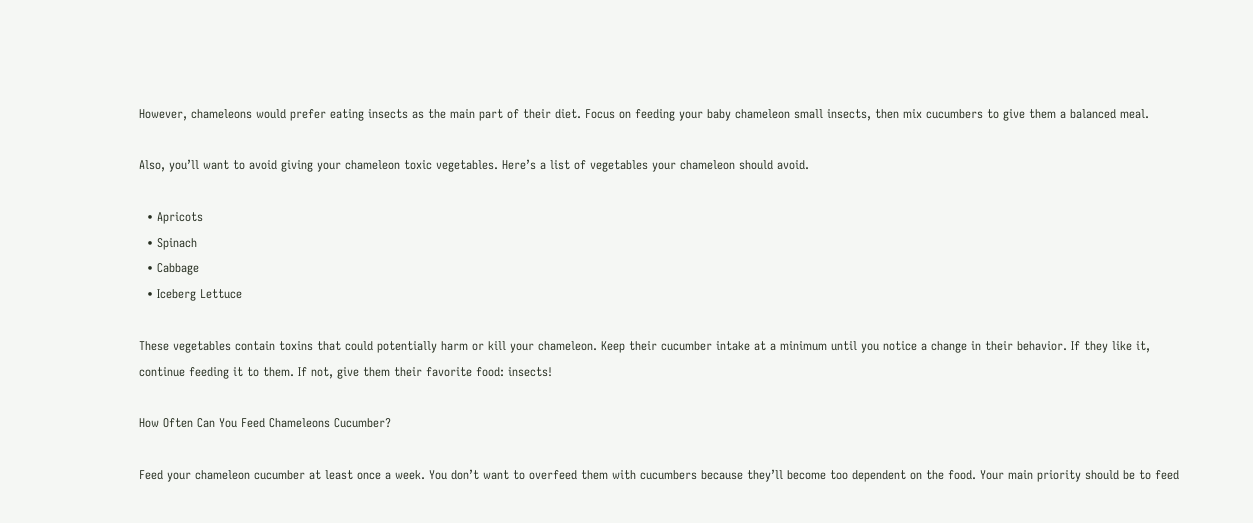However, chameleons would prefer eating insects as the main part of their diet. Focus on feeding your baby chameleon small insects, then mix cucumbers to give them a balanced meal.

Also, you’ll want to avoid giving your chameleon toxic vegetables. Here’s a list of vegetables your chameleon should avoid.

  • Apricots
  • Spinach
  • Cabbage
  • Iceberg Lettuce

These vegetables contain toxins that could potentially harm or kill your chameleon. Keep their cucumber intake at a minimum until you notice a change in their behavior. If they like it, continue feeding it to them. If not, give them their favorite food: insects!

How Often Can You Feed Chameleons Cucumber?

Feed your chameleon cucumber at least once a week. You don’t want to overfeed them with cucumbers because they’ll become too dependent on the food. Your main priority should be to feed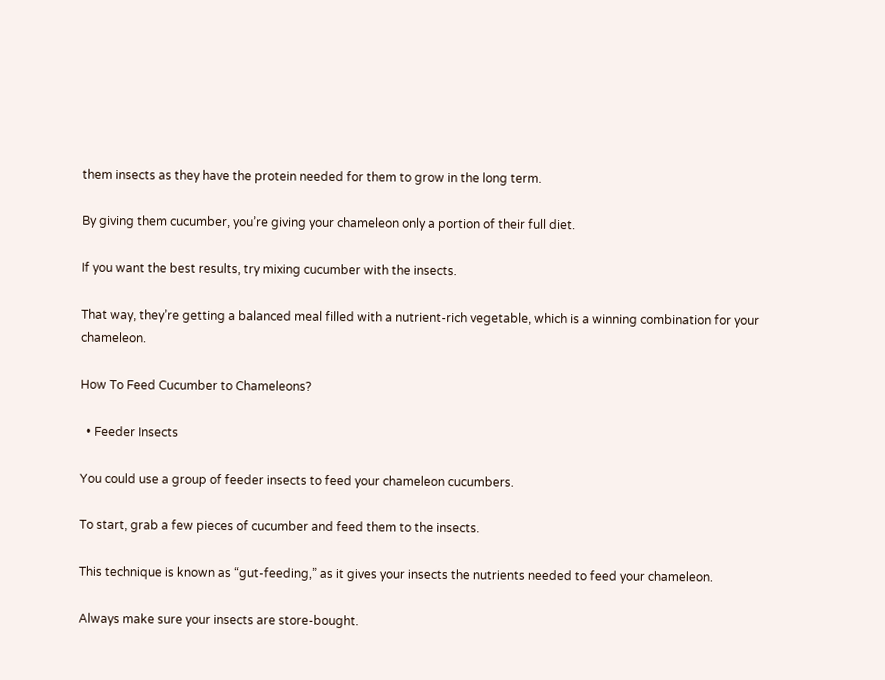them insects as they have the protein needed for them to grow in the long term.

By giving them cucumber, you’re giving your chameleon only a portion of their full diet.

If you want the best results, try mixing cucumber with the insects.

That way, they’re getting a balanced meal filled with a nutrient-rich vegetable, which is a winning combination for your chameleon.

How To Feed Cucumber to Chameleons?

  • Feeder Insects

You could use a group of feeder insects to feed your chameleon cucumbers.

To start, grab a few pieces of cucumber and feed them to the insects.

This technique is known as “gut-feeding,” as it gives your insects the nutrients needed to feed your chameleon.

Always make sure your insects are store-bought.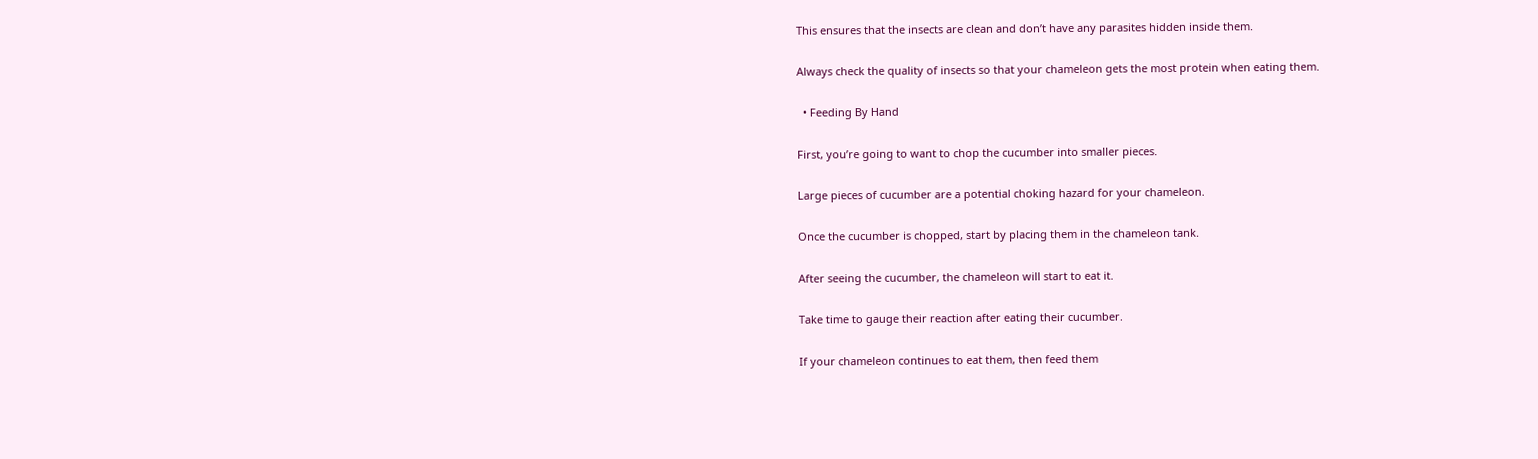This ensures that the insects are clean and don’t have any parasites hidden inside them.

Always check the quality of insects so that your chameleon gets the most protein when eating them.

  • Feeding By Hand

First, you’re going to want to chop the cucumber into smaller pieces.

Large pieces of cucumber are a potential choking hazard for your chameleon.

Once the cucumber is chopped, start by placing them in the chameleon tank.

After seeing the cucumber, the chameleon will start to eat it.

Take time to gauge their reaction after eating their cucumber.

If your chameleon continues to eat them, then feed them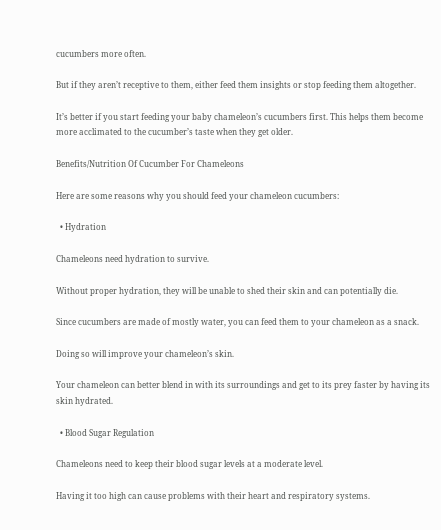cucumbers more often.

But if they aren’t receptive to them, either feed them insights or stop feeding them altogether.

It’s better if you start feeding your baby chameleon’s cucumbers first. This helps them become more acclimated to the cucumber’s taste when they get older.

Benefits/Nutrition Of Cucumber For Chameleons

Here are some reasons why you should feed your chameleon cucumbers:

  • Hydration

Chameleons need hydration to survive.

Without proper hydration, they will be unable to shed their skin and can potentially die.

Since cucumbers are made of mostly water, you can feed them to your chameleon as a snack.

Doing so will improve your chameleon’s skin.

Your chameleon can better blend in with its surroundings and get to its prey faster by having its skin hydrated.

  • Blood Sugar Regulation

Chameleons need to keep their blood sugar levels at a moderate level.

Having it too high can cause problems with their heart and respiratory systems.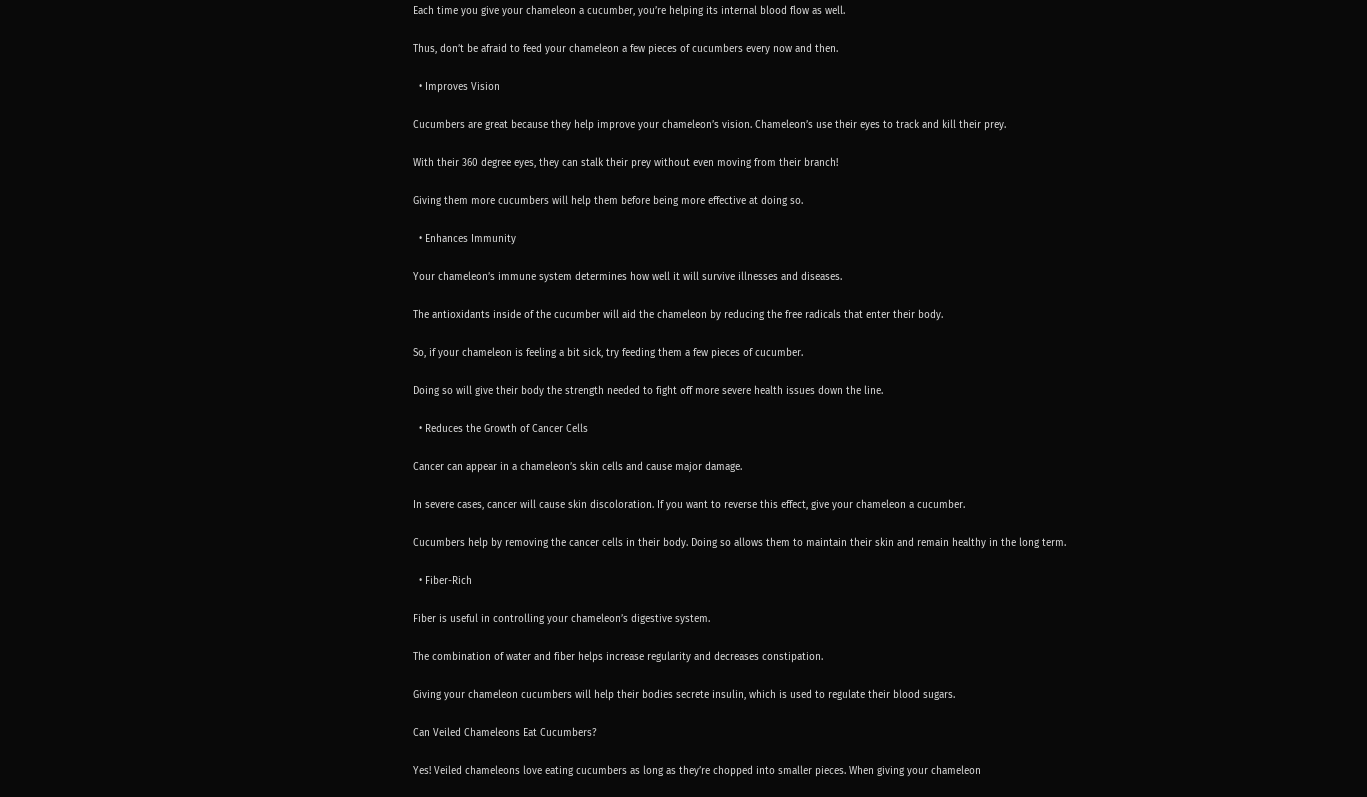Each time you give your chameleon a cucumber, you’re helping its internal blood flow as well.

Thus, don’t be afraid to feed your chameleon a few pieces of cucumbers every now and then.

  • Improves Vision

Cucumbers are great because they help improve your chameleon’s vision. Chameleon’s use their eyes to track and kill their prey.

With their 360 degree eyes, they can stalk their prey without even moving from their branch!

Giving them more cucumbers will help them before being more effective at doing so.

  • Enhances Immunity

Your chameleon’s immune system determines how well it will survive illnesses and diseases.

The antioxidants inside of the cucumber will aid the chameleon by reducing the free radicals that enter their body.

So, if your chameleon is feeling a bit sick, try feeding them a few pieces of cucumber.

Doing so will give their body the strength needed to fight off more severe health issues down the line.

  • Reduces the Growth of Cancer Cells

Cancer can appear in a chameleon’s skin cells and cause major damage.

In severe cases, cancer will cause skin discoloration. If you want to reverse this effect, give your chameleon a cucumber.

Cucumbers help by removing the cancer cells in their body. Doing so allows them to maintain their skin and remain healthy in the long term.

  • Fiber-Rich

Fiber is useful in controlling your chameleon’s digestive system.

The combination of water and fiber helps increase regularity and decreases constipation.

Giving your chameleon cucumbers will help their bodies secrete insulin, which is used to regulate their blood sugars.

Can Veiled Chameleons Eat Cucumbers?

Yes! Veiled chameleons love eating cucumbers as long as they’re chopped into smaller pieces. When giving your chameleon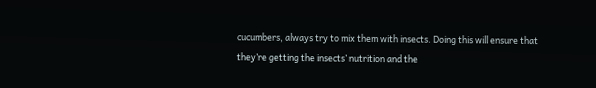cucumbers, always try to mix them with insects. Doing this will ensure that they’re getting the insects’ nutrition and the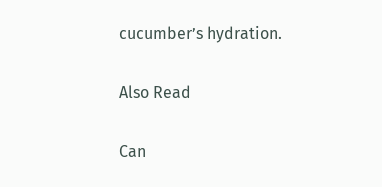cucumber’s hydration.

Also Read

Can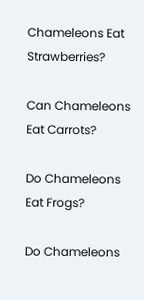Chameleons Eat Strawberries?

Can Chameleons Eat Carrots?

Do Chameleons Eat Frogs?

Do Chameleons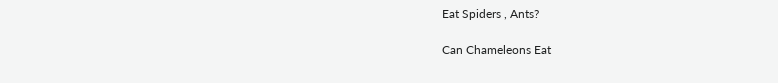Eat Spiders , Ants?

Can Chameleons Eat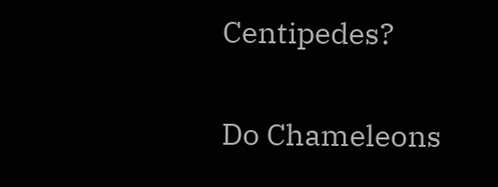Centipedes?

Do Chameleons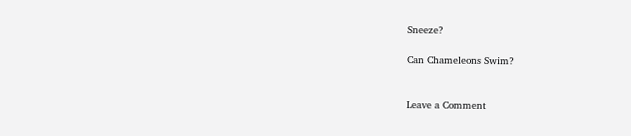Sneeze?

Can Chameleons Swim?


Leave a Comment